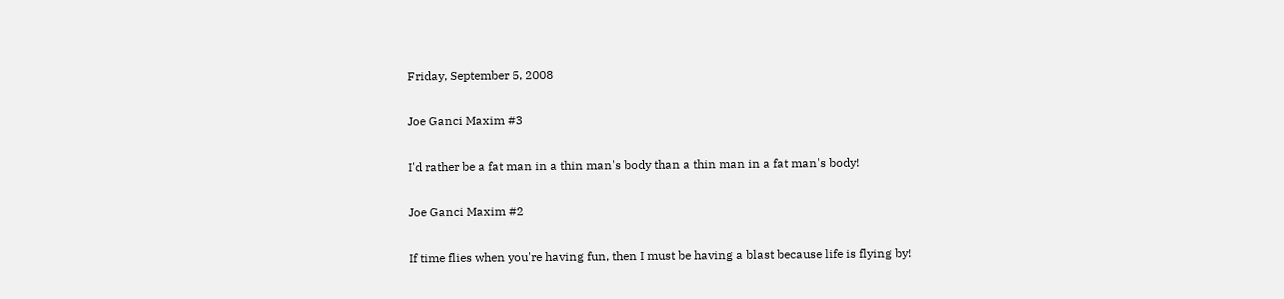Friday, September 5, 2008

Joe Ganci Maxim #3

I'd rather be a fat man in a thin man's body than a thin man in a fat man's body!

Joe Ganci Maxim #2

If time flies when you're having fun, then I must be having a blast because life is flying by!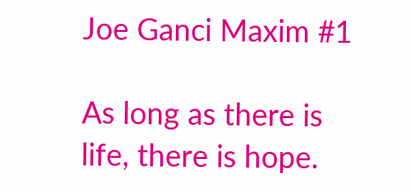Joe Ganci Maxim #1

As long as there is life, there is hope.